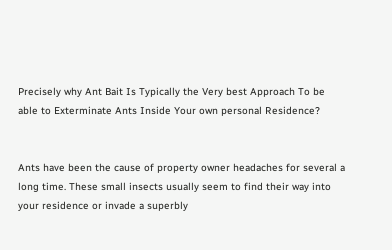Precisely why Ant Bait Is Typically the Very best Approach To be able to Exterminate Ants Inside Your own personal Residence?


Ants have been the cause of property owner headaches for several a long time. These small insects usually seem to find their way into your residence or invade a superbly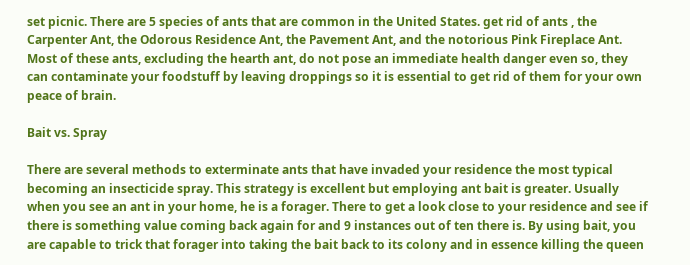set picnic. There are 5 species of ants that are common in the United States. get rid of ants , the Carpenter Ant, the Odorous Residence Ant, the Pavement Ant, and the notorious Pink Fireplace Ant. Most of these ants, excluding the hearth ant, do not pose an immediate health danger even so, they can contaminate your foodstuff by leaving droppings so it is essential to get rid of them for your own peace of brain.

Bait vs. Spray

There are several methods to exterminate ants that have invaded your residence the most typical becoming an insecticide spray. This strategy is excellent but employing ant bait is greater. Usually when you see an ant in your home, he is a forager. There to get a look close to your residence and see if there is something value coming back again for and 9 instances out of ten there is. By using bait, you are capable to trick that forager into taking the bait back to its colony and in essence killing the queen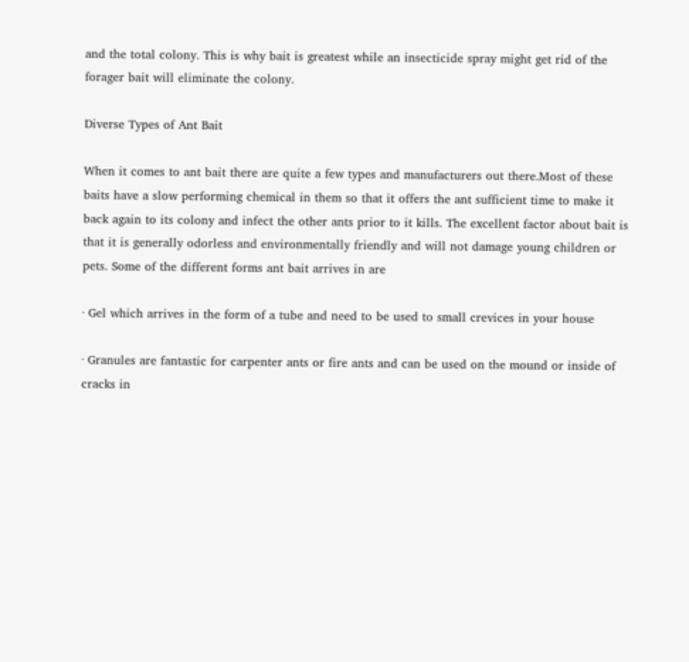and the total colony. This is why bait is greatest while an insecticide spray might get rid of the forager bait will eliminate the colony.

Diverse Types of Ant Bait

When it comes to ant bait there are quite a few types and manufacturers out there.Most of these baits have a slow performing chemical in them so that it offers the ant sufficient time to make it back again to its colony and infect the other ants prior to it kills. The excellent factor about bait is that it is generally odorless and environmentally friendly and will not damage young children or pets. Some of the different forms ant bait arrives in are

· Gel which arrives in the form of a tube and need to be used to small crevices in your house

· Granules are fantastic for carpenter ants or fire ants and can be used on the mound or inside of cracks in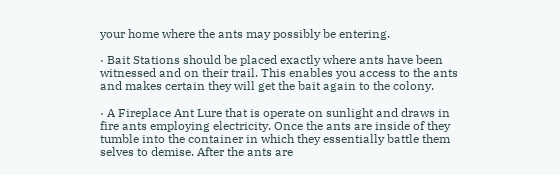your home where the ants may possibly be entering.

· Bait Stations should be placed exactly where ants have been witnessed and on their trail. This enables you access to the ants and makes certain they will get the bait again to the colony.

· A Fireplace Ant Lure that is operate on sunlight and draws in fire ants employing electricity. Once the ants are inside of they tumble into the container in which they essentially battle them selves to demise. After the ants are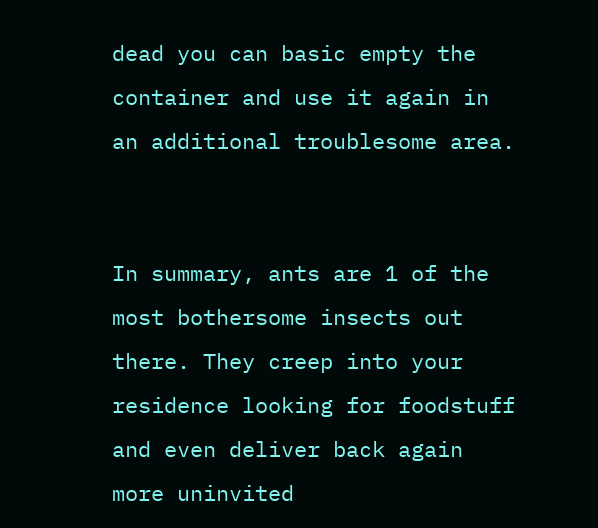dead you can basic empty the container and use it again in an additional troublesome area.


In summary, ants are 1 of the most bothersome insects out there. They creep into your residence looking for foodstuff and even deliver back again more uninvited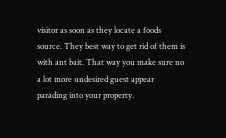visitor as soon as they locate a foods source. They best way to get rid of them is with ant bait. That way you make sure no a lot more undesired guest appear parading into your property.